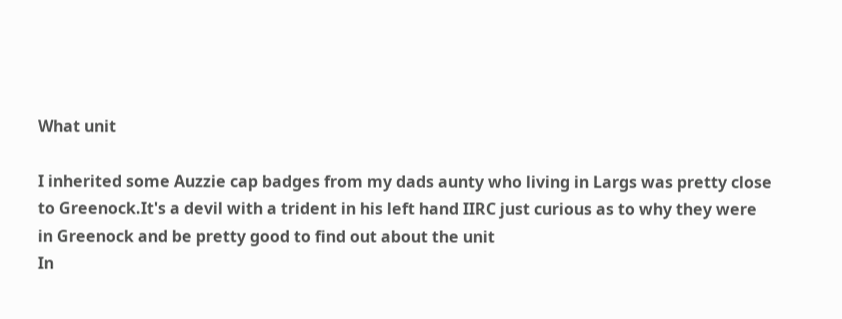What unit

I inherited some Auzzie cap badges from my dads aunty who living in Largs was pretty close to Greenock.It's a devil with a trident in his left hand IIRC just curious as to why they were in Greenock and be pretty good to find out about the unit
In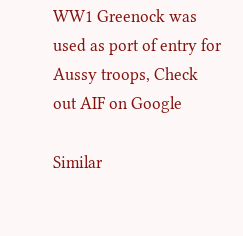WW1 Greenock was used as port of entry for Aussy troops, Check out AIF on Google

Similar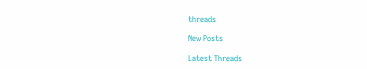threads

New Posts

Latest Threads